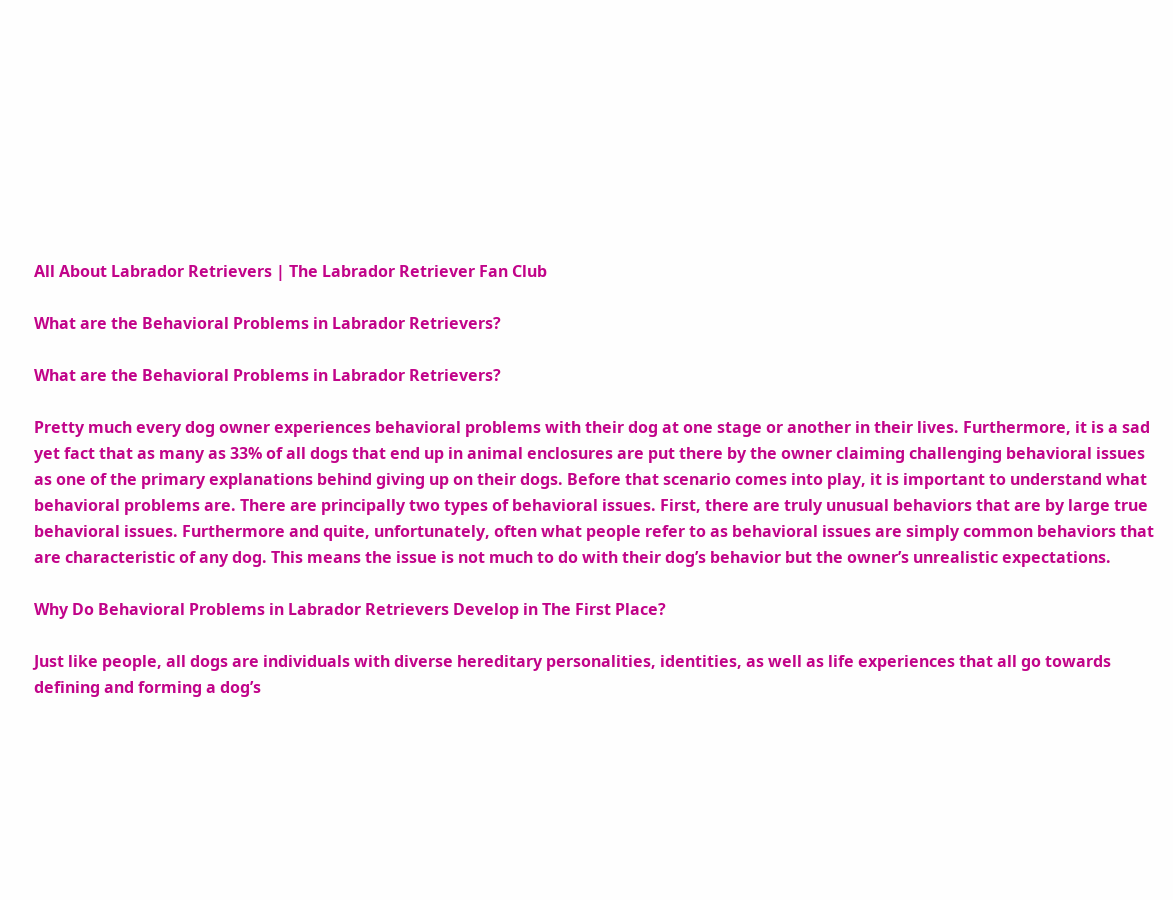All About Labrador Retrievers | The Labrador Retriever Fan Club

What are the Behavioral Problems in Labrador Retrievers?

What are the Behavioral Problems in Labrador Retrievers?

Pretty much every dog owner experiences behavioral problems with their dog at one stage or another in their lives. Furthermore, it is a sad yet fact that as many as 33% of all dogs that end up in animal enclosures are put there by the owner claiming challenging behavioral issues as one of the primary explanations behind giving up on their dogs. Before that scenario comes into play, it is important to understand what behavioral problems are. There are principally two types of behavioral issues. First, there are truly unusual behaviors that are by large true behavioral issues. Furthermore and quite, unfortunately, often what people refer to as behavioral issues are simply common behaviors that are characteristic of any dog. This means the issue is not much to do with their dog’s behavior but the owner’s unrealistic expectations.

Why Do Behavioral Problems in Labrador Retrievers Develop in The First Place?

Just like people, all dogs are individuals with diverse hereditary personalities, identities, as well as life experiences that all go towards defining and forming a dog’s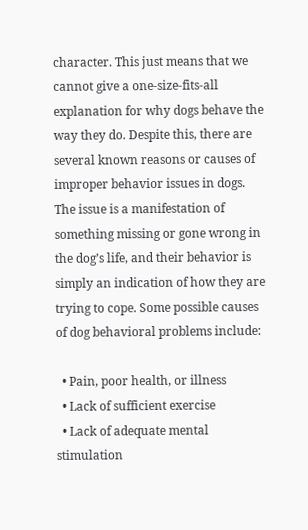character. This just means that we cannot give a one-size-fits-all explanation for why dogs behave the way they do. Despite this, there are several known reasons or causes of improper behavior issues in dogs. The issue is a manifestation of something missing or gone wrong in the dog’s life, and their behavior is simply an indication of how they are trying to cope. Some possible causes of dog behavioral problems include:

  • Pain, poor health, or illness
  • Lack of sufficient exercise
  • Lack of adequate mental stimulation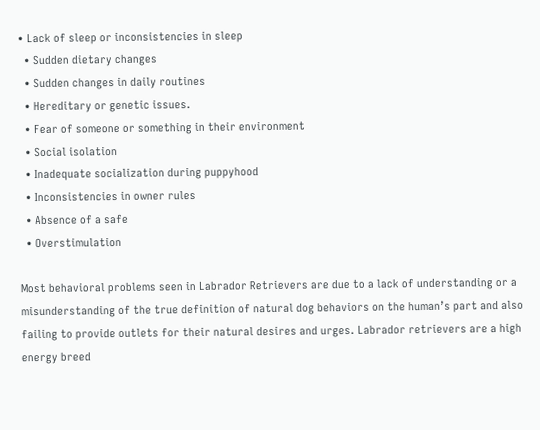• Lack of sleep or inconsistencies in sleep
  • Sudden dietary changes
  • Sudden changes in daily routines
  • Hereditary or genetic issues.
  • Fear of someone or something in their environment
  • Social isolation
  • Inadequate socialization during puppyhood
  • Inconsistencies in owner rules
  • Absence of a safe
  • Overstimulation

Most behavioral problems seen in Labrador Retrievers are due to a lack of understanding or a misunderstanding of the true definition of natural dog behaviors on the human’s part and also failing to provide outlets for their natural desires and urges. Labrador retrievers are a high energy breed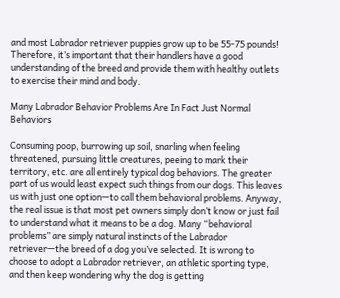and most Labrador retriever puppies grow up to be 55-75 pounds! Therefore, it’s important that their handlers have a good understanding of the breed and provide them with healthy outlets to exercise their mind and body.

Many Labrador Behavior Problems Are In Fact Just Normal Behaviors

Consuming poop, burrowing up soil, snarling when feeling threatened, pursuing little creatures, peeing to mark their territory, etc. are all entirely typical dog behaviors. The greater part of us would least expect such things from our dogs. This leaves us with just one option—to call them behavioral problems. Anyway, the real issue is that most pet owners simply don’t know or just fail to understand what it means to be a dog. Many “behavioral problems” are simply natural instincts of the Labrador retriever—the breed of a dog you’ve selected. It is wrong to choose to adopt a Labrador retriever, an athletic sporting type, and then keep wondering why the dog is getting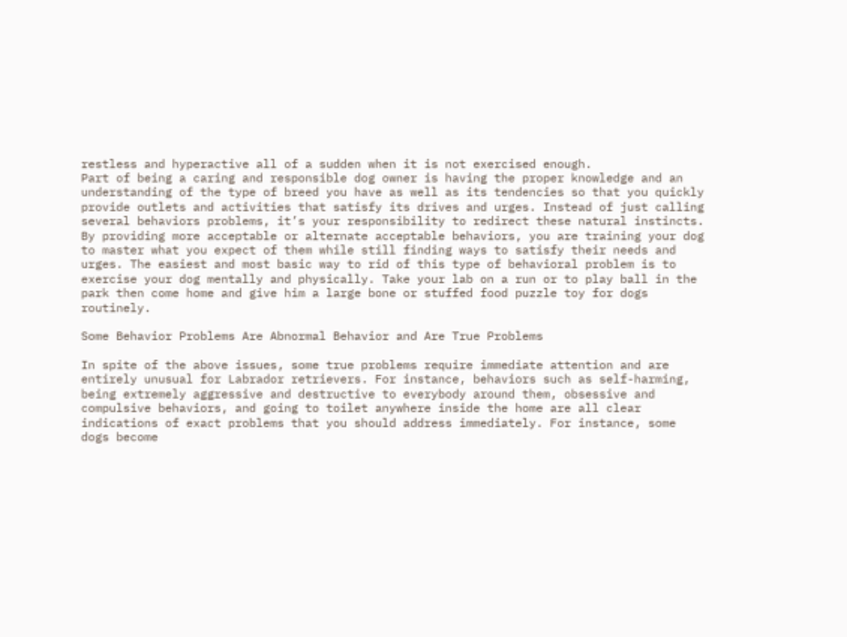restless and hyperactive all of a sudden when it is not exercised enough.
Part of being a caring and responsible dog owner is having the proper knowledge and an understanding of the type of breed you have as well as its tendencies so that you quickly provide outlets and activities that satisfy its drives and urges. Instead of just calling several behaviors problems, it’s your responsibility to redirect these natural instincts. By providing more acceptable or alternate acceptable behaviors, you are training your dog to master what you expect of them while still finding ways to satisfy their needs and urges. The easiest and most basic way to rid of this type of behavioral problem is to exercise your dog mentally and physically. Take your lab on a run or to play ball in the park then come home and give him a large bone or stuffed food puzzle toy for dogs routinely.

Some Behavior Problems Are Abnormal Behavior and Are True Problems

In spite of the above issues, some true problems require immediate attention and are entirely unusual for Labrador retrievers. For instance, behaviors such as self-harming, being extremely aggressive and destructive to everybody around them, obsessive and compulsive behaviors, and going to toilet anywhere inside the home are all clear indications of exact problems that you should address immediately. For instance, some dogs become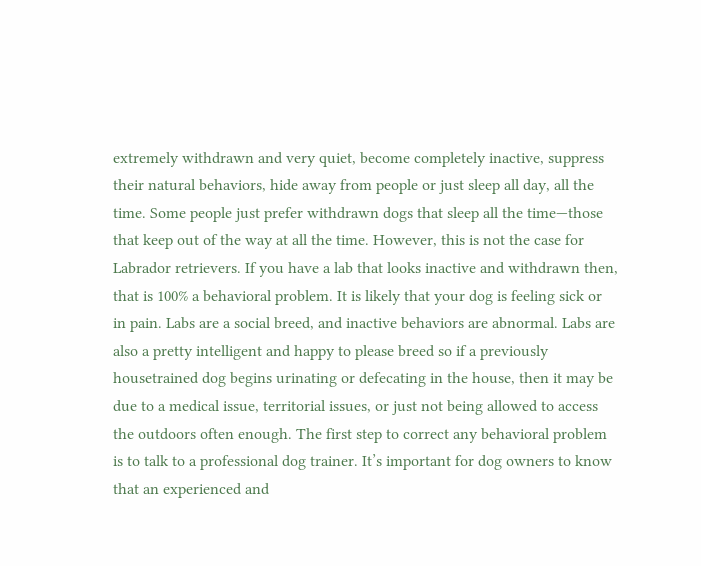extremely withdrawn and very quiet, become completely inactive, suppress their natural behaviors, hide away from people or just sleep all day, all the time. Some people just prefer withdrawn dogs that sleep all the time—those that keep out of the way at all the time. However, this is not the case for Labrador retrievers. If you have a lab that looks inactive and withdrawn then, that is 100% a behavioral problem. It is likely that your dog is feeling sick or in pain. Labs are a social breed, and inactive behaviors are abnormal. Labs are also a pretty intelligent and happy to please breed so if a previously housetrained dog begins urinating or defecating in the house, then it may be due to a medical issue, territorial issues, or just not being allowed to access the outdoors often enough. The first step to correct any behavioral problem is to talk to a professional dog trainer. It’s important for dog owners to know that an experienced and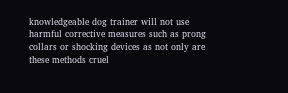knowledgeable dog trainer will not use harmful corrective measures such as prong collars or shocking devices as not only are these methods cruel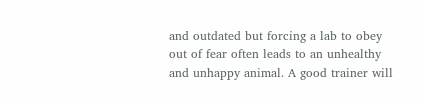and outdated but forcing a lab to obey out of fear often leads to an unhealthy and unhappy animal. A good trainer will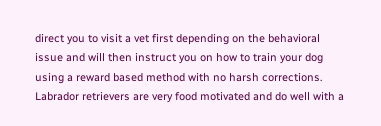direct you to visit a vet first depending on the behavioral issue and will then instruct you on how to train your dog using a reward based method with no harsh corrections. Labrador retrievers are very food motivated and do well with a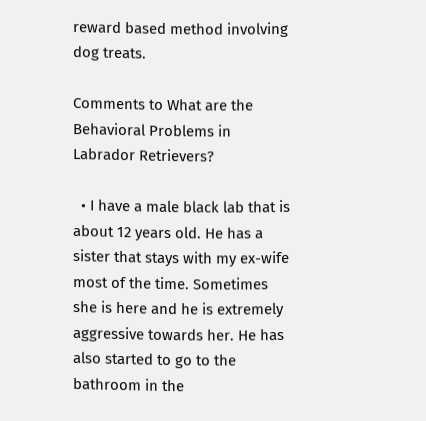reward based method involving dog treats.

Comments to What are the Behavioral Problems in Labrador Retrievers?

  • I have a male black lab that is about 12 years old. He has a sister that stays with my ex-wife most of the time. Sometimes she is here and he is extremely aggressive towards her. He has also started to go to the bathroom in the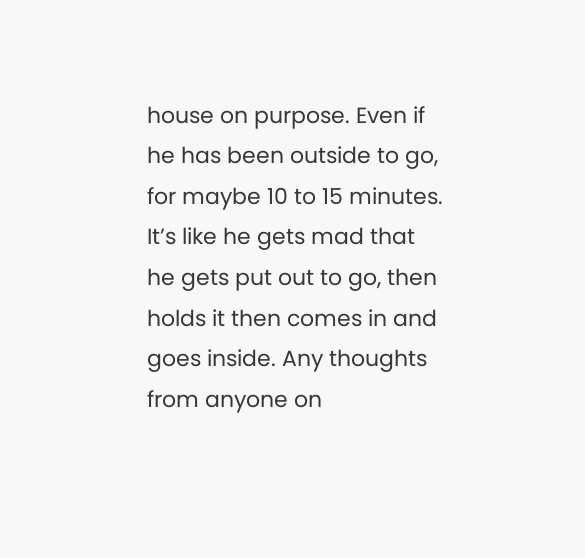house on purpose. Even if he has been outside to go, for maybe 10 to 15 minutes. It’s like he gets mad that he gets put out to go, then holds it then comes in and goes inside. Any thoughts from anyone on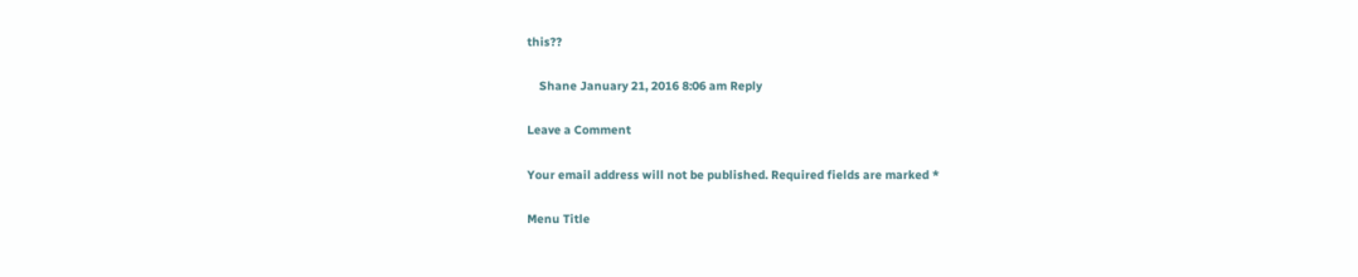this??

    Shane January 21, 2016 8:06 am Reply

Leave a Comment

Your email address will not be published. Required fields are marked *

Menu Title